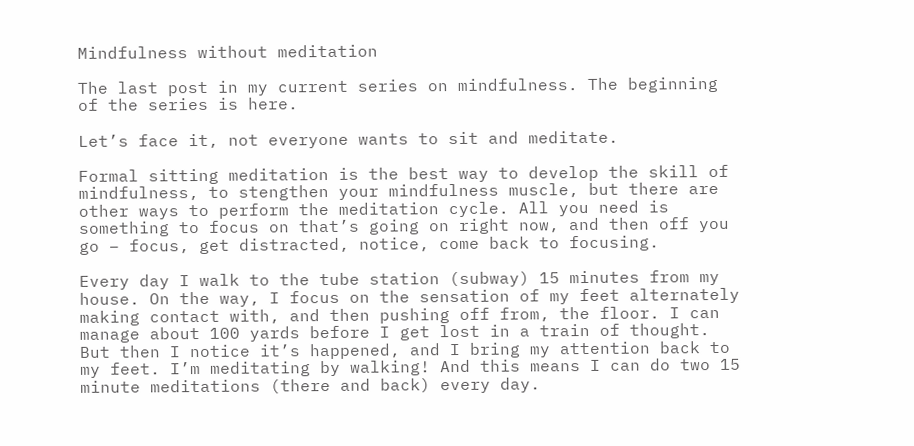Mindfulness without meditation

The last post in my current series on mindfulness. The beginning of the series is here.

Let’s face it, not everyone wants to sit and meditate.

Formal sitting meditation is the best way to develop the skill of mindfulness, to stengthen your mindfulness muscle, but there are other ways to perform the meditation cycle. All you need is something to focus on that’s going on right now, and then off you go – focus, get distracted, notice, come back to focusing.

Every day I walk to the tube station (subway) 15 minutes from my house. On the way, I focus on the sensation of my feet alternately making contact with, and then pushing off from, the floor. I can manage about 100 yards before I get lost in a train of thought. But then I notice it’s happened, and I bring my attention back to my feet. I’m meditating by walking! And this means I can do two 15 minute meditations (there and back) every day.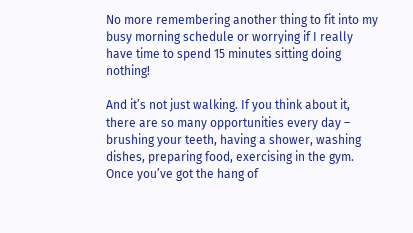No more remembering another thing to fit into my busy morning schedule or worrying if I really have time to spend 15 minutes sitting doing nothing!

And it’s not just walking. If you think about it, there are so many opportunities every day – brushing your teeth, having a shower, washing dishes, preparing food, exercising in the gym. Once you’ve got the hang of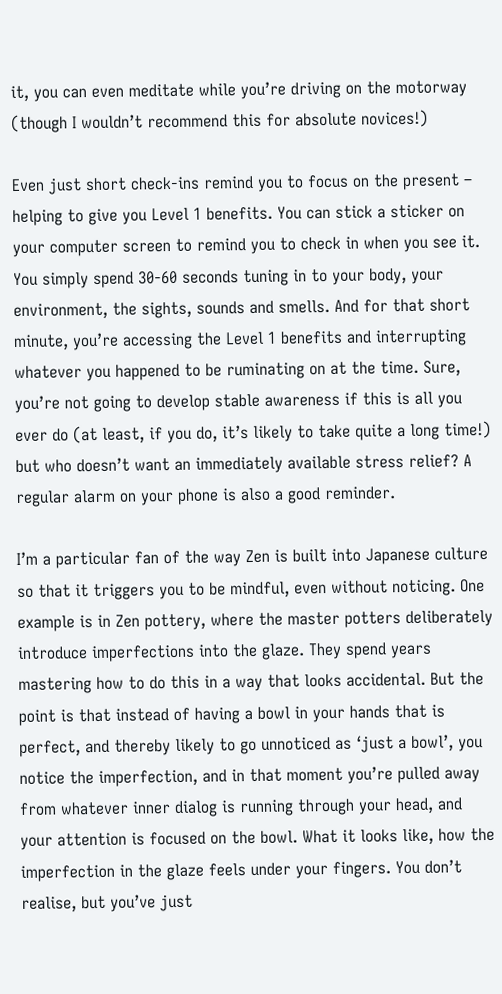it, you can even meditate while you’re driving on the motorway (though I wouldn’t recommend this for absolute novices!)

Even just short check-ins remind you to focus on the present – helping to give you Level 1 benefits. You can stick a sticker on your computer screen to remind you to check in when you see it. You simply spend 30-60 seconds tuning in to your body, your environment, the sights, sounds and smells. And for that short minute, you’re accessing the Level 1 benefits and interrupting whatever you happened to be ruminating on at the time. Sure, you’re not going to develop stable awareness if this is all you ever do (at least, if you do, it’s likely to take quite a long time!) but who doesn’t want an immediately available stress relief? A regular alarm on your phone is also a good reminder.

I’m a particular fan of the way Zen is built into Japanese culture so that it triggers you to be mindful, even without noticing. One example is in Zen pottery, where the master potters deliberately introduce imperfections into the glaze. They spend years mastering how to do this in a way that looks accidental. But the point is that instead of having a bowl in your hands that is perfect, and thereby likely to go unnoticed as ‘just a bowl’, you notice the imperfection, and in that moment you’re pulled away from whatever inner dialog is running through your head, and your attention is focused on the bowl. What it looks like, how the imperfection in the glaze feels under your fingers. You don’t realise, but you’ve just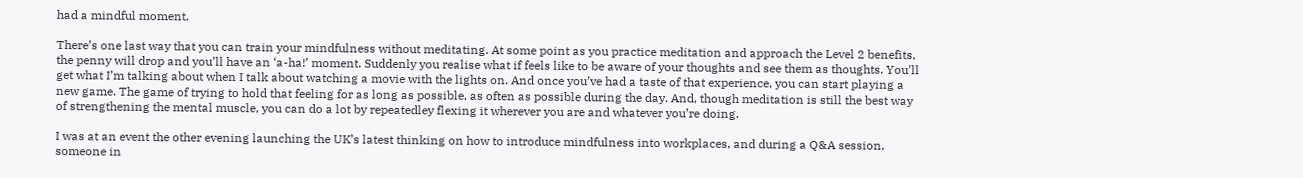had a mindful moment.

There’s one last way that you can train your mindfulness without meditating. At some point as you practice meditation and approach the Level 2 benefits, the penny will drop and you’ll have an ‘a-ha!’ moment. Suddenly you realise what if feels like to be aware of your thoughts and see them as thoughts. You’ll get what I’m talking about when I talk about watching a movie with the lights on. And once you’ve had a taste of that experience, you can start playing a new game. The game of trying to hold that feeling for as long as possible, as often as possible during the day. And, though meditation is still the best way of strengthening the mental muscle, you can do a lot by repeatedley flexing it wherever you are and whatever you’re doing.

I was at an event the other evening launching the UK’s latest thinking on how to introduce mindfulness into workplaces, and during a Q&A session, someone in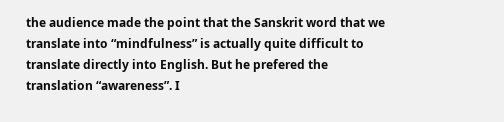the audience made the point that the Sanskrit word that we translate into “mindfulness” is actually quite difficult to translate directly into English. But he prefered the translation “awareness”. I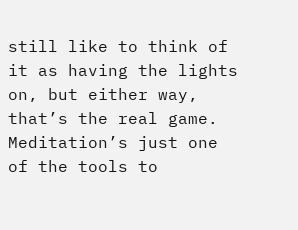still like to think of it as having the lights on, but either way, that’s the real game. Meditation’s just one of the tools to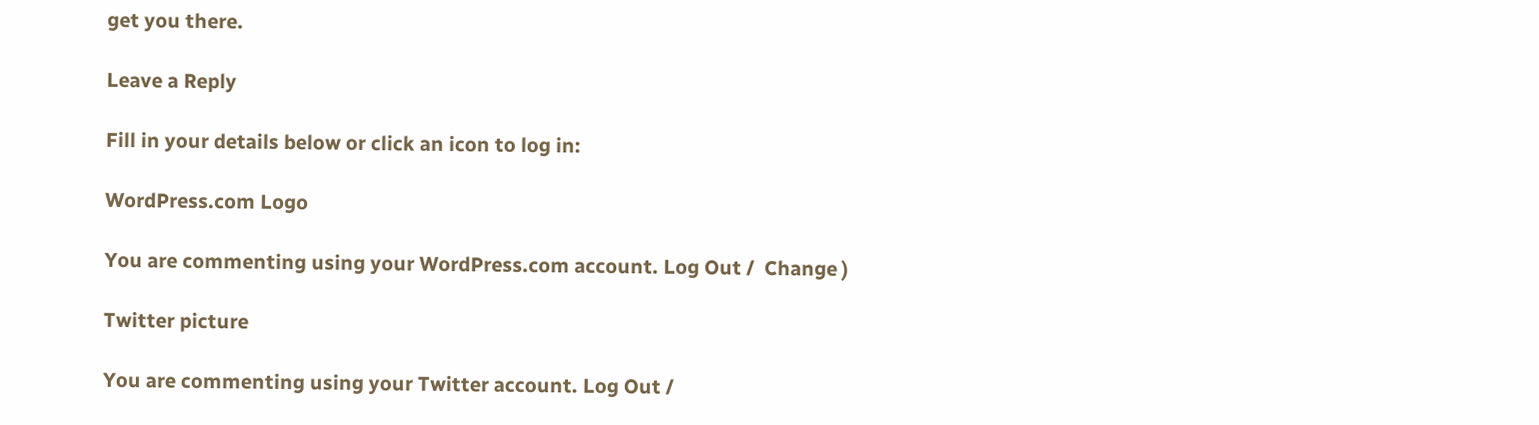get you there.

Leave a Reply

Fill in your details below or click an icon to log in:

WordPress.com Logo

You are commenting using your WordPress.com account. Log Out /  Change )

Twitter picture

You are commenting using your Twitter account. Log Out /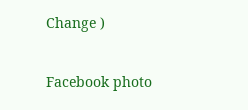Change )

Facebook photo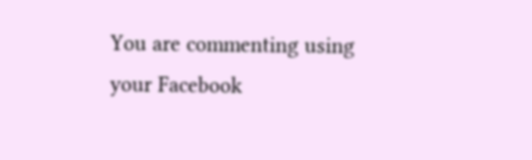You are commenting using your Facebook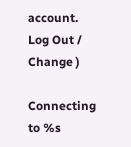account. Log Out /  Change )

Connecting to %s